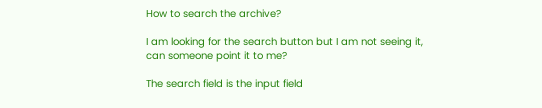How to search the archive?

I am looking for the search button but I am not seeing it, can someone point it to me?

The search field is the input field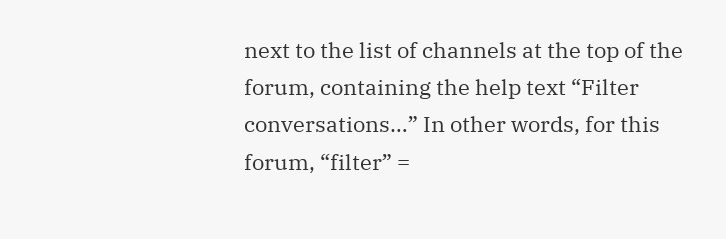next to the list of channels at the top of the forum, containing the help text “Filter conversations…” In other words, for this forum, “filter” =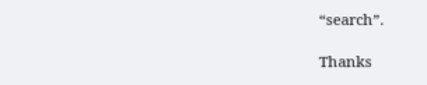“search”.

Thanks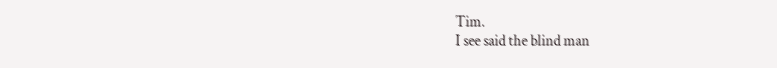Tim.
I see said the blind man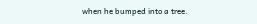when he bumped into a tree.